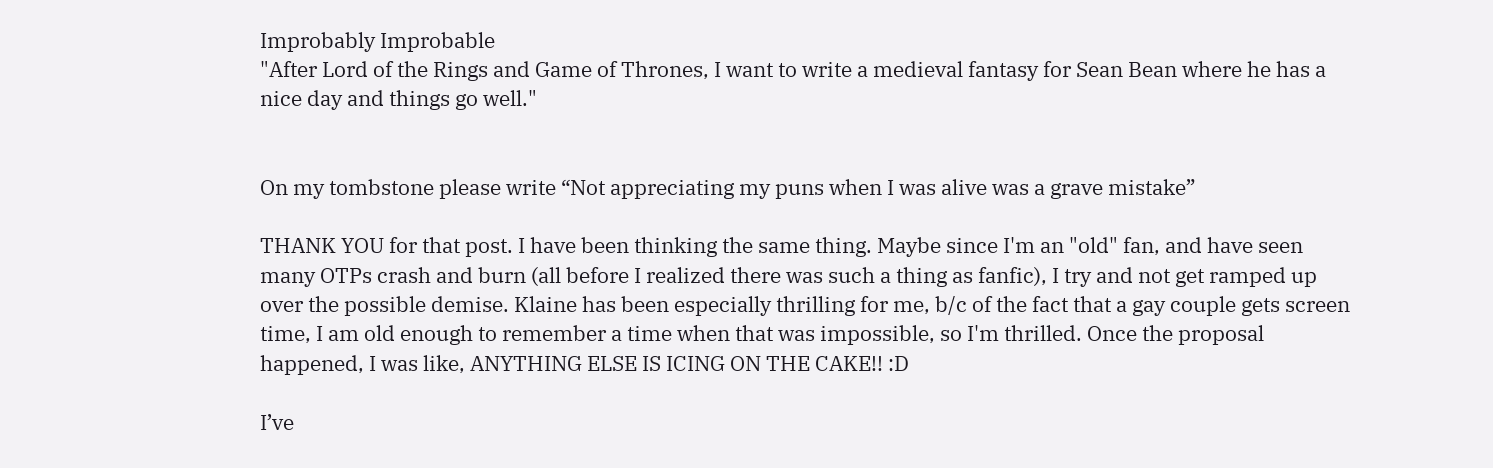Improbably Improbable
"After Lord of the Rings and Game of Thrones, I want to write a medieval fantasy for Sean Bean where he has a nice day and things go well."


On my tombstone please write “Not appreciating my puns when I was alive was a grave mistake”

THANK YOU for that post. I have been thinking the same thing. Maybe since I'm an "old" fan, and have seen many OTPs crash and burn (all before I realized there was such a thing as fanfic), I try and not get ramped up over the possible demise. Klaine has been especially thrilling for me, b/c of the fact that a gay couple gets screen time, I am old enough to remember a time when that was impossible, so I'm thrilled. Once the proposal happened, I was like, ANYTHING ELSE IS ICING ON THE CAKE!! :D

I’ve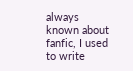always known about fanfic, I used to write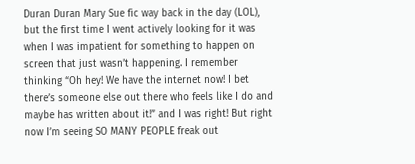Duran Duran Mary Sue fic way back in the day (LOL), but the first time I went actively looking for it was when I was impatient for something to happen on screen that just wasn’t happening. I remember thinking “Oh hey! We have the internet now! I bet there’s someone else out there who feels like I do and maybe has written about it!” and I was right! But right now I’m seeing SO MANY PEOPLE freak out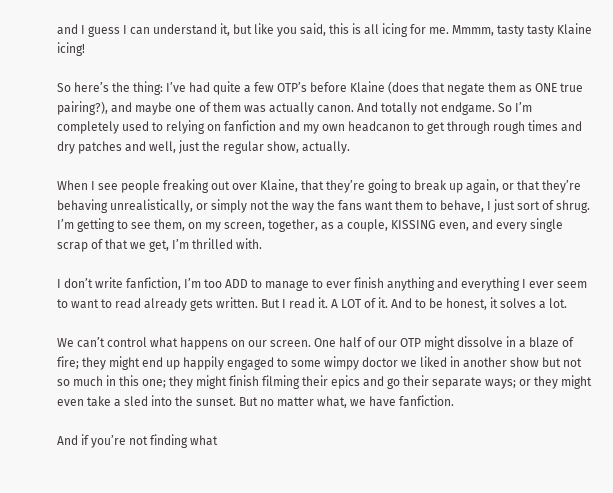and I guess I can understand it, but like you said, this is all icing for me. Mmmm, tasty tasty Klaine icing!

So here’s the thing: I’ve had quite a few OTP’s before Klaine (does that negate them as ONE true pairing?), and maybe one of them was actually canon. And totally not endgame. So I’m completely used to relying on fanfiction and my own headcanon to get through rough times and dry patches and well, just the regular show, actually.

When I see people freaking out over Klaine, that they’re going to break up again, or that they’re behaving unrealistically, or simply not the way the fans want them to behave, I just sort of shrug. I’m getting to see them, on my screen, together, as a couple, KISSING even, and every single scrap of that we get, I’m thrilled with.

I don’t write fanfiction, I’m too ADD to manage to ever finish anything and everything I ever seem to want to read already gets written. But I read it. A LOT of it. And to be honest, it solves a lot.

We can’t control what happens on our screen. One half of our OTP might dissolve in a blaze of fire; they might end up happily engaged to some wimpy doctor we liked in another show but not so much in this one; they might finish filming their epics and go their separate ways; or they might even take a sled into the sunset. But no matter what, we have fanfiction.

And if you’re not finding what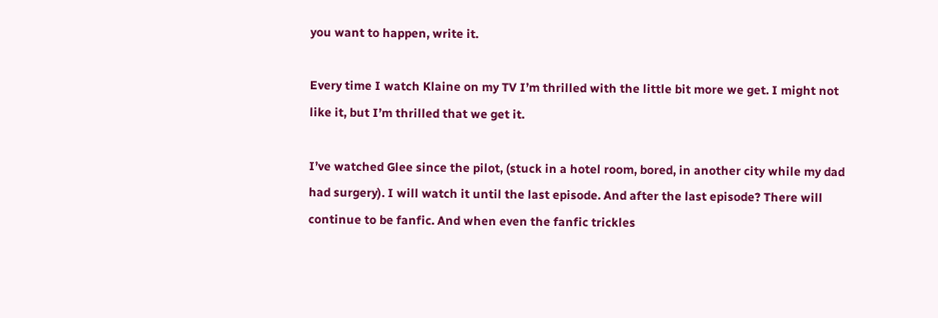you want to happen, write it.

Every time I watch Klaine on my TV I’m thrilled with the little bit more we get. I might not like it, but I’m thrilled that we get it.

I’ve watched Glee since the pilot, (stuck in a hotel room, bored, in another city while my dad had surgery). I will watch it until the last episode. And after the last episode? There will continue to be fanfic. And when even the fanfic trickles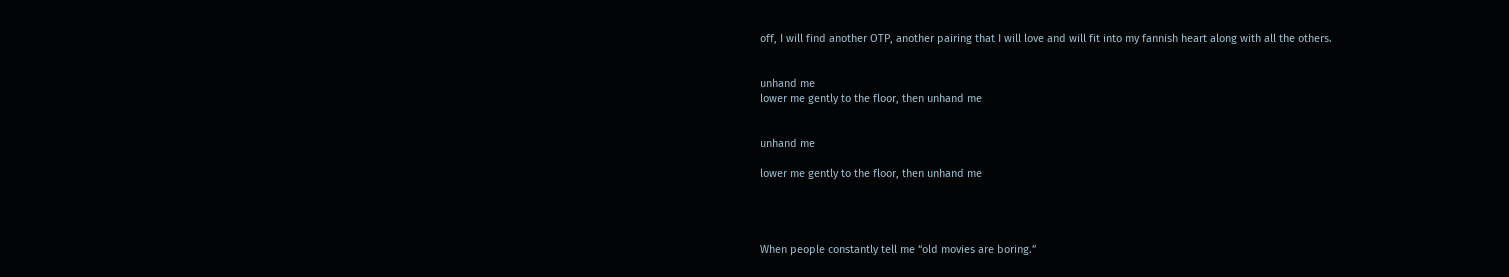off, I will find another OTP, another pairing that I will love and will fit into my fannish heart along with all the others.


unhand me
lower me gently to the floor, then unhand me


unhand me

lower me gently to the floor, then unhand me




When people constantly tell me “old movies are boring.”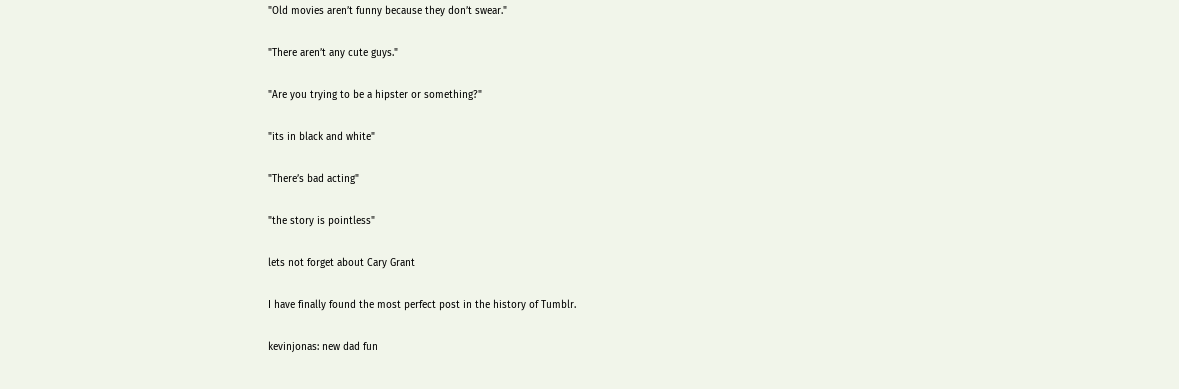"Old movies aren’t funny because they don’t swear."


"There aren’t any cute guys."


"Are you trying to be a hipster or something?"


"its in black and white"


"There’s bad acting"


"the story is pointless"


lets not forget about Cary Grant


I have finally found the most perfect post in the history of Tumblr.


kevinjonas: new dad fun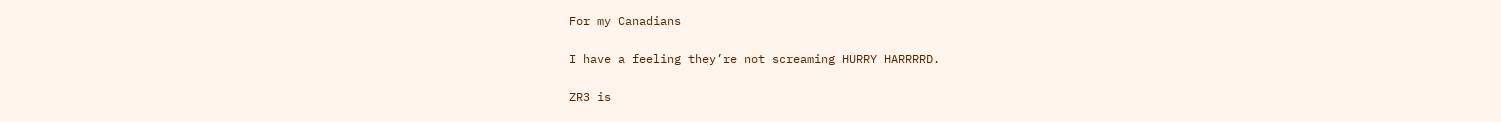For my Canadians

I have a feeling they’re not screaming HURRY HARRRRD.

ZR3 is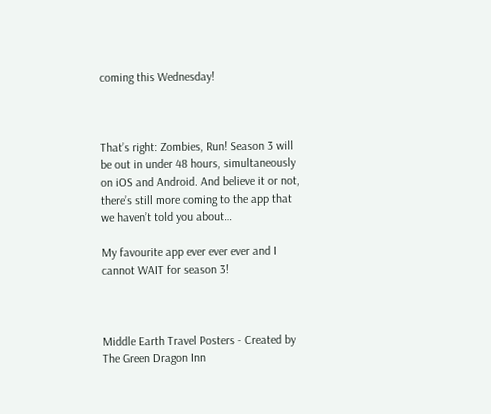coming this Wednesday!



That’s right: Zombies, Run! Season 3 will be out in under 48 hours, simultaneously on iOS and Android. And believe it or not, there’s still more coming to the app that we haven’t told you about…

My favourite app ever ever ever and I cannot WAIT for season 3!



Middle Earth Travel Posters - Created by The Green Dragon Inn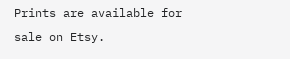Prints are available for sale on Etsy.